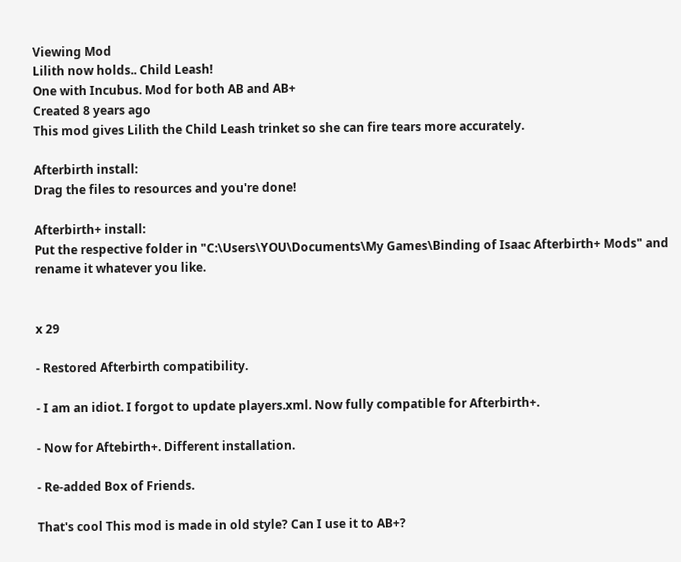Viewing Mod
Lilith now holds.. Child Leash!
One with Incubus. Mod for both AB and AB+
Created 8 years ago
This mod gives Lilith the Child Leash trinket so she can fire tears more accurately.

Afterbirth install:
Drag the files to resources and you're done!

Afterbirth+ install:
Put the respective folder in "C:\Users\YOU\Documents\My Games\Binding of Isaac Afterbirth+ Mods" and rename it whatever you like.


x 29

- Restored Afterbirth compatibility.

- I am an idiot. I forgot to update players.xml. Now fully compatible for Afterbirth+.

- Now for Aftebirth+. Different installation.

- Re-added Box of Friends.

That's cool This mod is made in old style? Can I use it to AB+?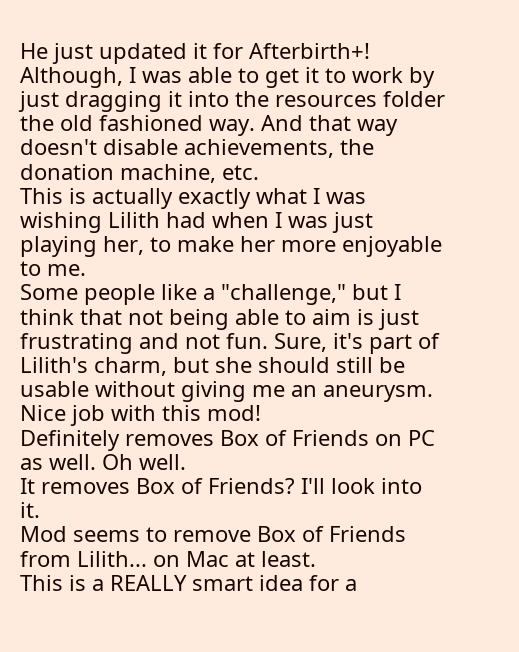He just updated it for Afterbirth+! Although, I was able to get it to work by just dragging it into the resources folder the old fashioned way. And that way doesn't disable achievements, the donation machine, etc.
This is actually exactly what I was wishing Lilith had when I was just playing her, to make her more enjoyable to me.
Some people like a "challenge," but I think that not being able to aim is just frustrating and not fun. Sure, it's part of Lilith's charm, but she should still be usable without giving me an aneurysm.
Nice job with this mod!
Definitely removes Box of Friends on PC as well. Oh well.
It removes Box of Friends? I'll look into it.
Mod seems to remove Box of Friends from Lilith... on Mac at least.
This is a REALLY smart idea for a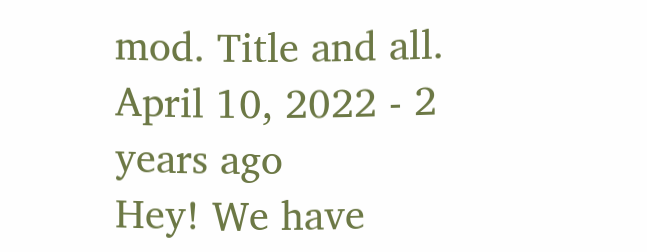mod. Title and all.
April 10, 2022 - 2 years ago
Hey! We have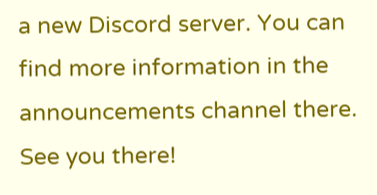a new Discord server. You can find more information in the announcements channel there. See you there!